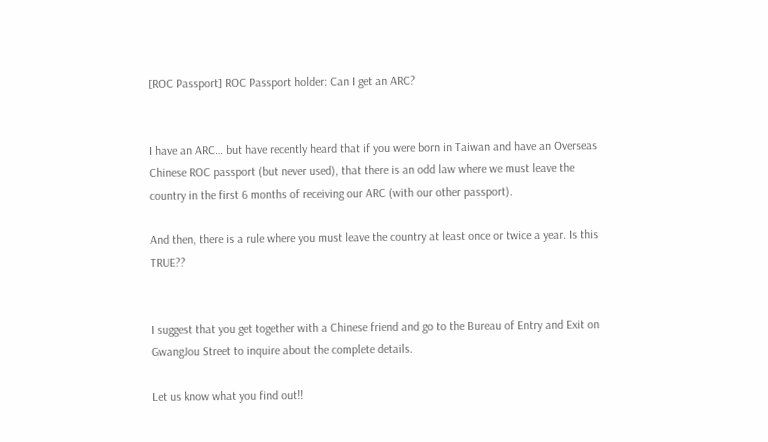[ROC Passport] ROC Passport holder: Can I get an ARC?


I have an ARC… but have recently heard that if you were born in Taiwan and have an Overseas Chinese ROC passport (but never used), that there is an odd law where we must leave the country in the first 6 months of receiving our ARC (with our other passport).

And then, there is a rule where you must leave the country at least once or twice a year. Is this TRUE??


I suggest that you get together with a Chinese friend and go to the Bureau of Entry and Exit on GwangJou Street to inquire about the complete details.

Let us know what you find out!!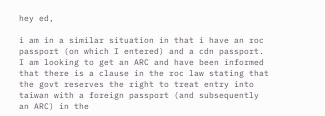hey ed,

i am in a similar situation in that i have an roc passport (on which I entered) and a cdn passport. I am looking to get an ARC and have been informed that there is a clause in the roc law stating that the govt reserves the right to treat entry into taiwan with a foreign passport (and subsequently an ARC) in the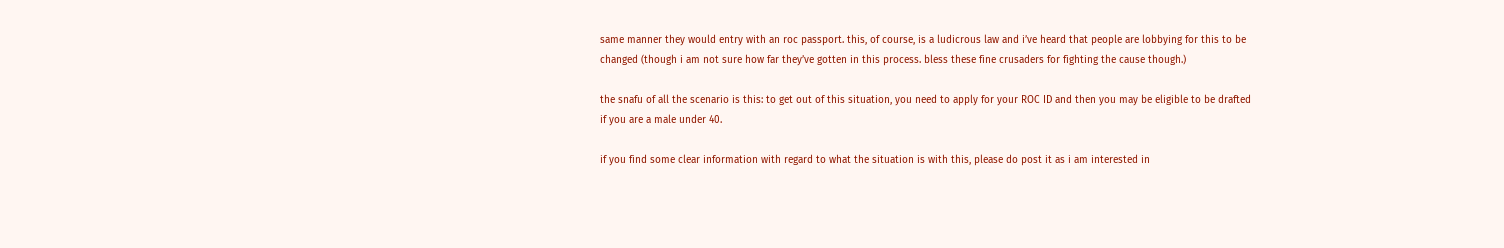same manner they would entry with an roc passport. this, of course, is a ludicrous law and i’ve heard that people are lobbying for this to be changed (though i am not sure how far they’ve gotten in this process. bless these fine crusaders for fighting the cause though.)

the snafu of all the scenario is this: to get out of this situation, you need to apply for your ROC ID and then you may be eligible to be drafted if you are a male under 40.

if you find some clear information with regard to what the situation is with this, please do post it as i am interested in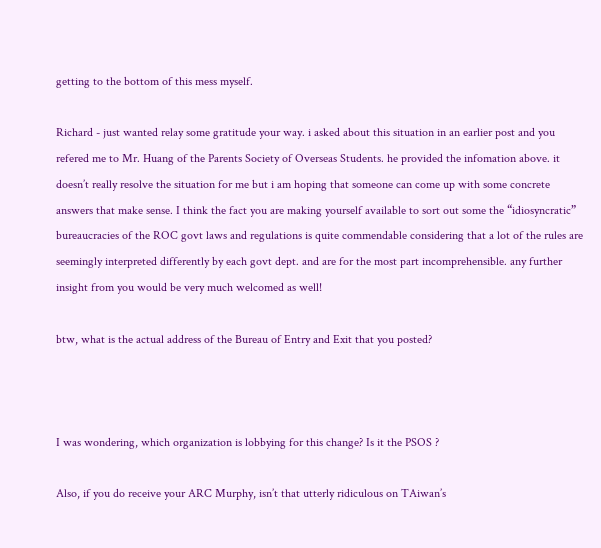getting to the bottom of this mess myself.

Richard - just wanted relay some gratitude your way. i asked about this situation in an earlier post and you refered me to Mr. Huang of the Parents Society of Overseas Students. he provided the infomation above. it doesn’t really resolve the situation for me but i am hoping that someone can come up with some concrete answers that make sense. I think the fact you are making yourself available to sort out some the “idiosyncratic” bureaucracies of the ROC govt laws and regulations is quite commendable considering that a lot of the rules are seemingly interpreted differently by each govt dept. and are for the most part incomprehensible. any further insight from you would be very much welcomed as well!

btw, what is the actual address of the Bureau of Entry and Exit that you posted?



I was wondering, which organization is lobbying for this change? Is it the PSOS ?

Also, if you do receive your ARC Murphy, isn’t that utterly ridiculous on TAiwan’s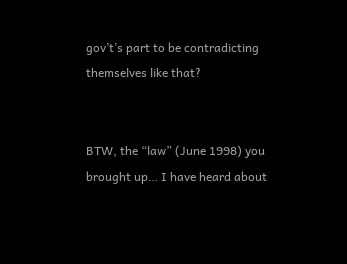gov’t’s part to be contradicting themselves like that?


BTW, the “law” (June 1998) you brought up… I have heard about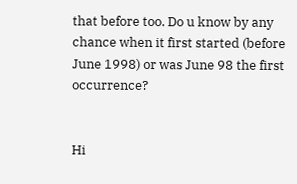that before too. Do u know by any chance when it first started (before June 1998) or was June 98 the first occurrence?


Hi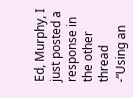Ed, Murphy, I just posted a response in the other thread -“Using an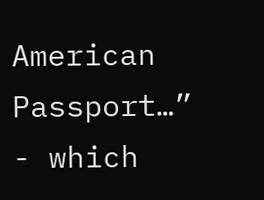American Passport…” - which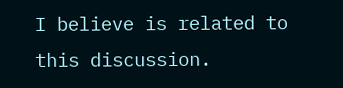I believe is related to this discussion.